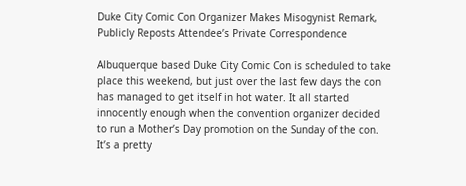Duke City Comic Con Organizer Makes Misogynist Remark, Publicly Reposts Attendee’s Private Correspondence

Albuquerque based Duke City Comic Con is scheduled to take place this weekend, but just over the last few days the con has managed to get itself in hot water. It all started innocently enough when the convention organizer decided to run a Mother’s Day promotion on the Sunday of the con. It’s a pretty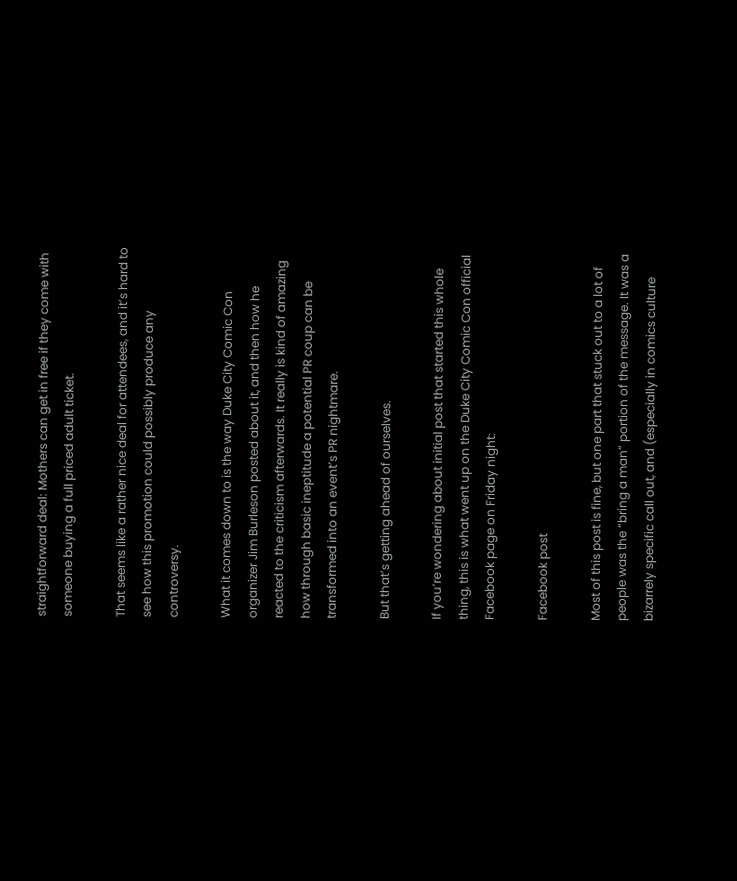straightforward deal: Mothers can get in free if they come with someone buying a full priced adult ticket.

That seems like a rather nice deal for attendees, and it’s hard to see how this promotion could possibly produce any controversy.

What it comes down to is the way Duke City Comic Con organizer Jim Burleson posted about it, and then how he reacted to the criticism afterwards. It really is kind of amazing how through basic ineptitude a potential PR coup can be transformed into an event’s PR nightmare.

But that’s getting ahead of ourselves.

If you’re wondering about initial post that started this whole thing, this is what went up on the Duke City Comic Con official Facebook page on Friday night:

Facebook post

Most of this post is fine, but one part that stuck out to a lot of people was the “bring a man” portion of the message. It was a bizarrely specific call out, and (especially in comics culture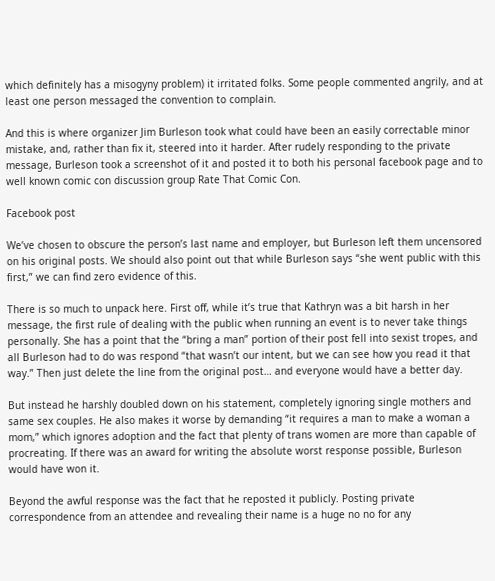which definitely has a misogyny problem) it irritated folks. Some people commented angrily, and at least one person messaged the convention to complain.

And this is where organizer Jim Burleson took what could have been an easily correctable minor mistake, and, rather than fix it, steered into it harder. After rudely responding to the private message, Burleson took a screenshot of it and posted it to both his personal facebook page and to well known comic con discussion group Rate That Comic Con.

Facebook post

We’ve chosen to obscure the person’s last name and employer, but Burleson left them uncensored on his original posts. We should also point out that while Burleson says “she went public with this first,” we can find zero evidence of this.

There is so much to unpack here. First off, while it’s true that Kathryn was a bit harsh in her message, the first rule of dealing with the public when running an event is to never take things personally. She has a point that the “bring a man” portion of their post fell into sexist tropes, and all Burleson had to do was respond “that wasn’t our intent, but we can see how you read it that way.” Then just delete the line from the original post… and everyone would have a better day.

But instead he harshly doubled down on his statement, completely ignoring single mothers and same sex couples. He also makes it worse by demanding “it requires a man to make a woman a mom,” which ignores adoption and the fact that plenty of trans women are more than capable of procreating. If there was an award for writing the absolute worst response possible, Burleson would have won it.

Beyond the awful response was the fact that he reposted it publicly. Posting private correspondence from an attendee and revealing their name is a huge no no for any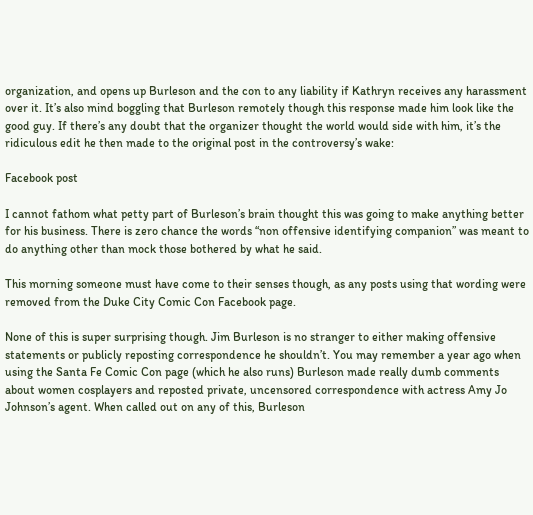organization, and opens up Burleson and the con to any liability if Kathryn receives any harassment over it. It’s also mind boggling that Burleson remotely though this response made him look like the good guy. If there’s any doubt that the organizer thought the world would side with him, it’s the ridiculous edit he then made to the original post in the controversy’s wake:

Facebook post

I cannot fathom what petty part of Burleson’s brain thought this was going to make anything better for his business. There is zero chance the words “non offensive identifying companion” was meant to do anything other than mock those bothered by what he said.

This morning someone must have come to their senses though, as any posts using that wording were removed from the Duke City Comic Con Facebook page.

None of this is super surprising though. Jim Burleson is no stranger to either making offensive statements or publicly reposting correspondence he shouldn’t. You may remember a year ago when using the Santa Fe Comic Con page (which he also runs) Burleson made really dumb comments about women cosplayers and reposted private, uncensored correspondence with actress Amy Jo Johnson’s agent. When called out on any of this, Burleson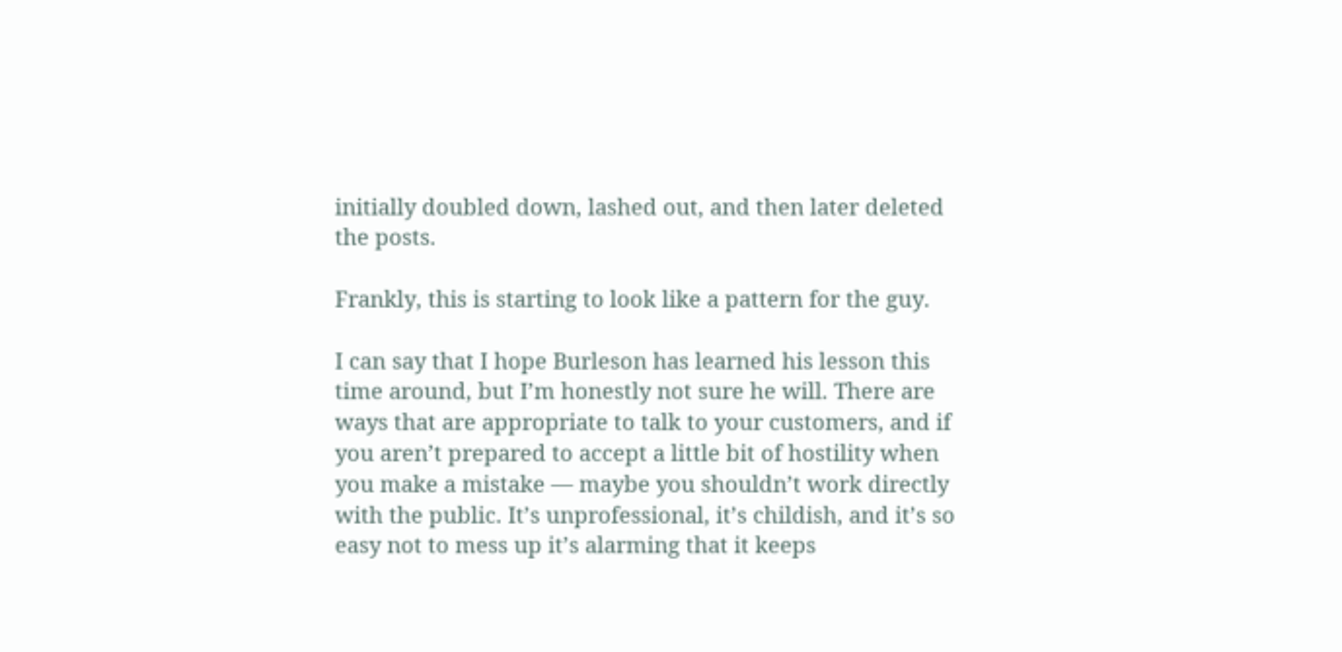initially doubled down, lashed out, and then later deleted the posts.

Frankly, this is starting to look like a pattern for the guy.

I can say that I hope Burleson has learned his lesson this time around, but I’m honestly not sure he will. There are ways that are appropriate to talk to your customers, and if you aren’t prepared to accept a little bit of hostility when you make a mistake — maybe you shouldn’t work directly with the public. It’s unprofessional, it’s childish, and it’s so easy not to mess up it’s alarming that it keeps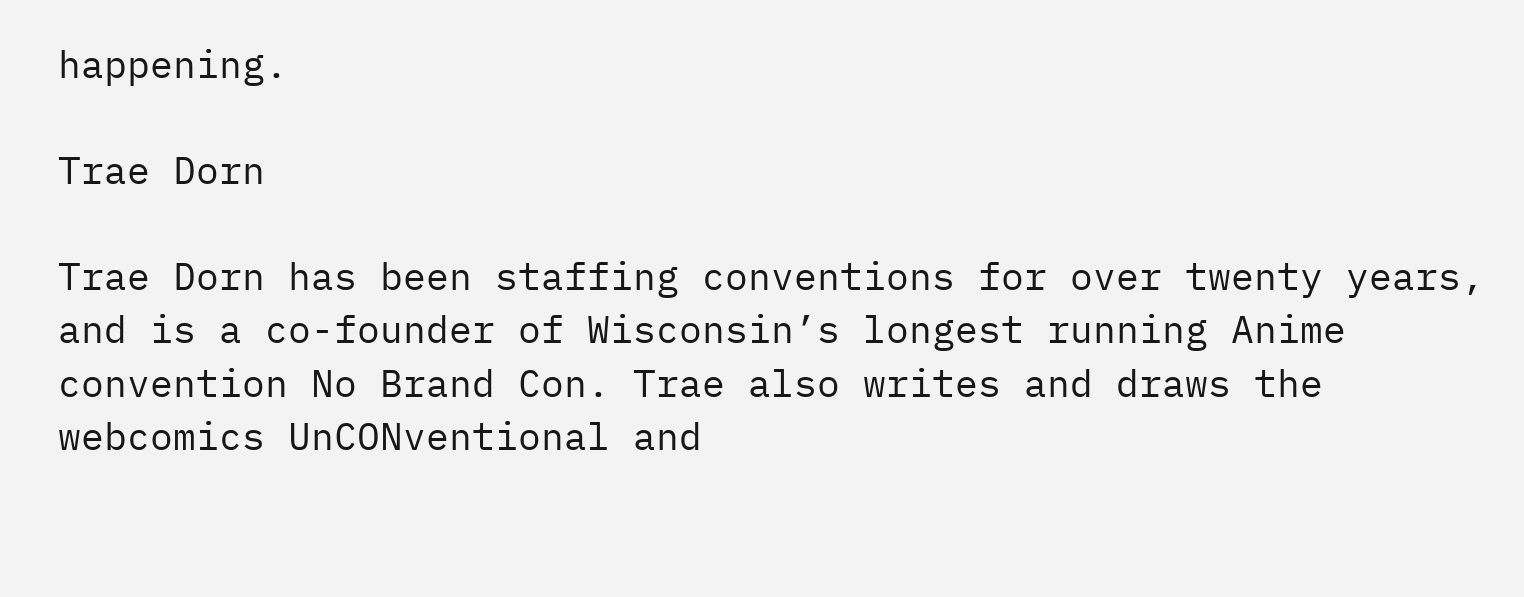happening.

Trae Dorn

Trae Dorn has been staffing conventions for over twenty years, and is a co-founder of Wisconsin’s longest running Anime convention No Brand Con. Trae also writes and draws the webcomics UnCONventional and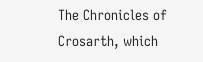The Chronicles of Crosarth, which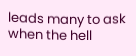leads many to ask when the hell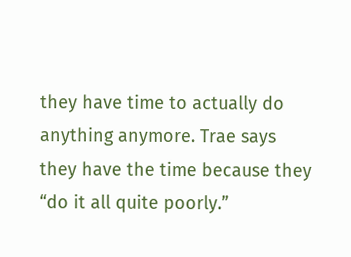they have time to actually do anything anymore. Trae says they have the time because they “do it all quite poorly.”